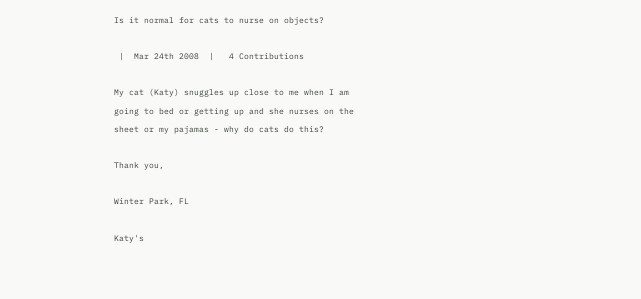Is it normal for cats to nurse on objects?

 |  Mar 24th 2008  |   4 Contributions

My cat (Katy) snuggles up close to me when I am
going to bed or getting up and she nurses on the
sheet or my pajamas - why do cats do this?

Thank you,

Winter Park, FL

Katy's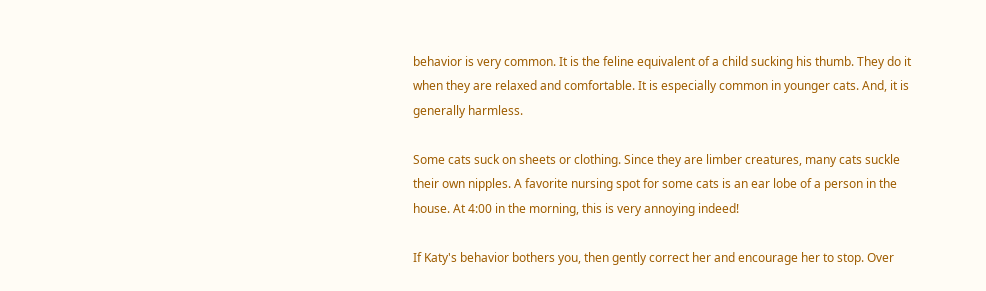behavior is very common. It is the feline equivalent of a child sucking his thumb. They do it when they are relaxed and comfortable. It is especially common in younger cats. And, it is generally harmless.

Some cats suck on sheets or clothing. Since they are limber creatures, many cats suckle their own nipples. A favorite nursing spot for some cats is an ear lobe of a person in the house. At 4:00 in the morning, this is very annoying indeed!

If Katy's behavior bothers you, then gently correct her and encourage her to stop. Over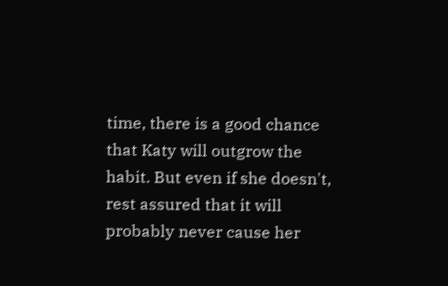time, there is a good chance that Katy will outgrow the habit. But even if she doesn't, rest assured that it will probably never cause her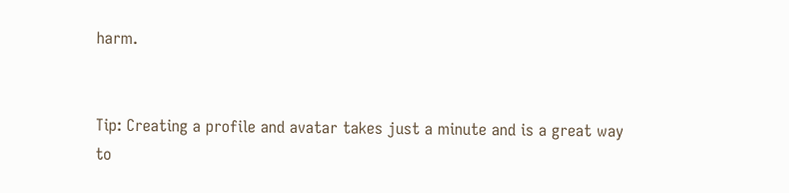harm.


Tip: Creating a profile and avatar takes just a minute and is a great way to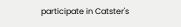participate in Catster's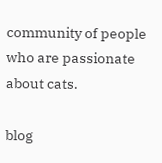community of people who are passionate about cats.

blog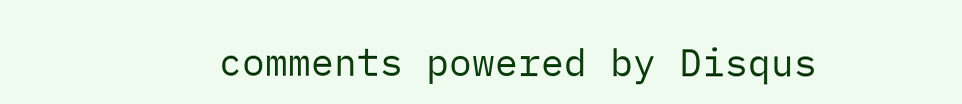comments powered by Disqus